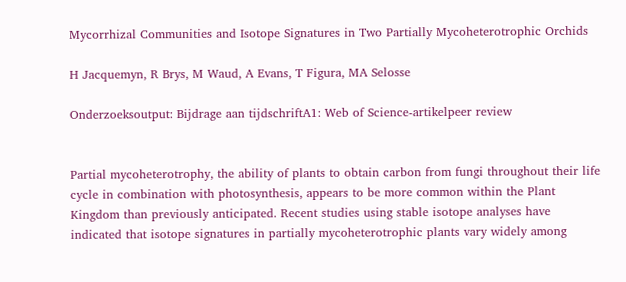Mycorrhizal Communities and Isotope Signatures in Two Partially Mycoheterotrophic Orchids

H Jacquemyn, R Brys, M Waud, A Evans, T Figura, MA Selosse

Onderzoeksoutput: Bijdrage aan tijdschriftA1: Web of Science-artikelpeer review


Partial mycoheterotrophy, the ability of plants to obtain carbon from fungi throughout their life cycle in combination with photosynthesis, appears to be more common within the Plant Kingdom than previously anticipated. Recent studies using stable isotope analyses have indicated that isotope signatures in partially mycoheterotrophic plants vary widely among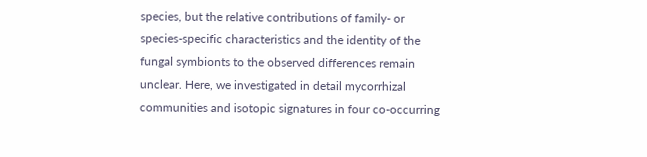species, but the relative contributions of family- or species-specific characteristics and the identity of the fungal symbionts to the observed differences remain unclear. Here, we investigated in detail mycorrhizal communities and isotopic signatures in four co-occurring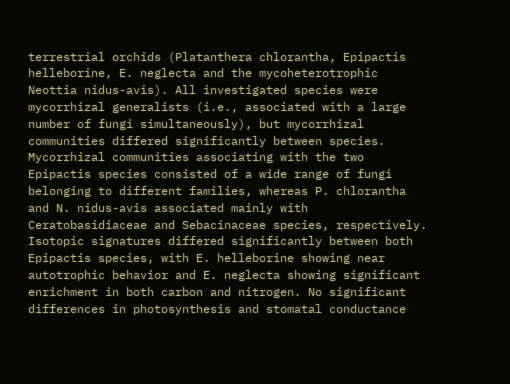terrestrial orchids (Platanthera chlorantha, Epipactis helleborine, E. neglecta and the mycoheterotrophic Neottia nidus-avis). All investigated species were mycorrhizal generalists (i.e., associated with a large number of fungi simultaneously), but mycorrhizal communities differed significantly between species. Mycorrhizal communities associating with the two Epipactis species consisted of a wide range of fungi belonging to different families, whereas P. chlorantha and N. nidus-avis associated mainly with Ceratobasidiaceae and Sebacinaceae species, respectively. Isotopic signatures differed significantly between both Epipactis species, with E. helleborine showing near autotrophic behavior and E. neglecta showing significant enrichment in both carbon and nitrogen. No significant differences in photosynthesis and stomatal conductance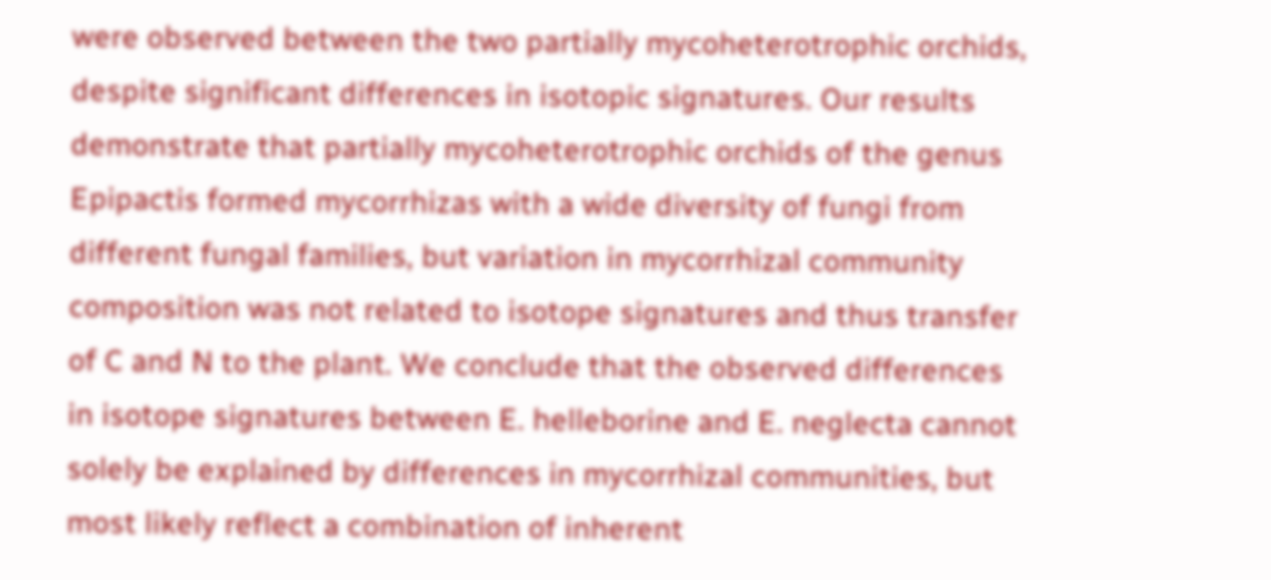were observed between the two partially mycoheterotrophic orchids, despite significant differences in isotopic signatures. Our results demonstrate that partially mycoheterotrophic orchids of the genus Epipactis formed mycorrhizas with a wide diversity of fungi from different fungal families, but variation in mycorrhizal community composition was not related to isotope signatures and thus transfer of C and N to the plant. We conclude that the observed differences in isotope signatures between E. helleborine and E. neglecta cannot solely be explained by differences in mycorrhizal communities, but most likely reflect a combination of inherent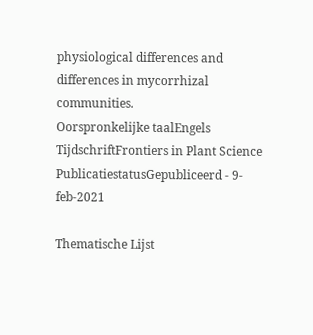physiological differences and differences in mycorrhizal communities.
Oorspronkelijke taalEngels
TijdschriftFrontiers in Plant Science
PublicatiestatusGepubliceerd - 9-feb-2021

Thematische Lijst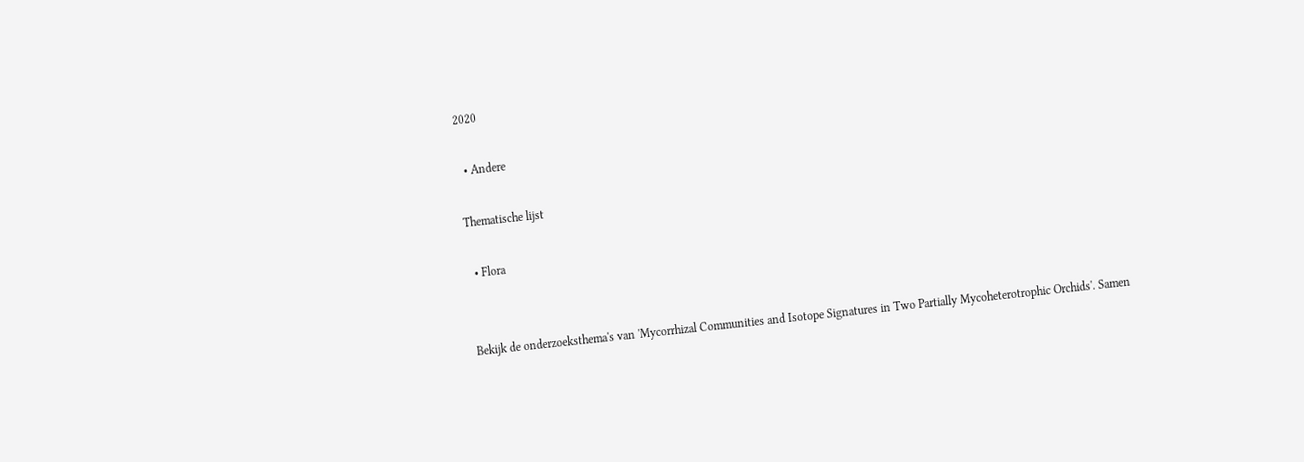2020

  • Andere

Thematische lijst

  • Flora


Bekijk de onderzoeksthema's van 'Mycorrhizal Communities and Isotope Signatures in Two Partially Mycoheterotrophic Orchids'. Samen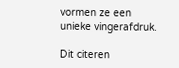vormen ze een unieke vingerafdruk.

Dit citeren